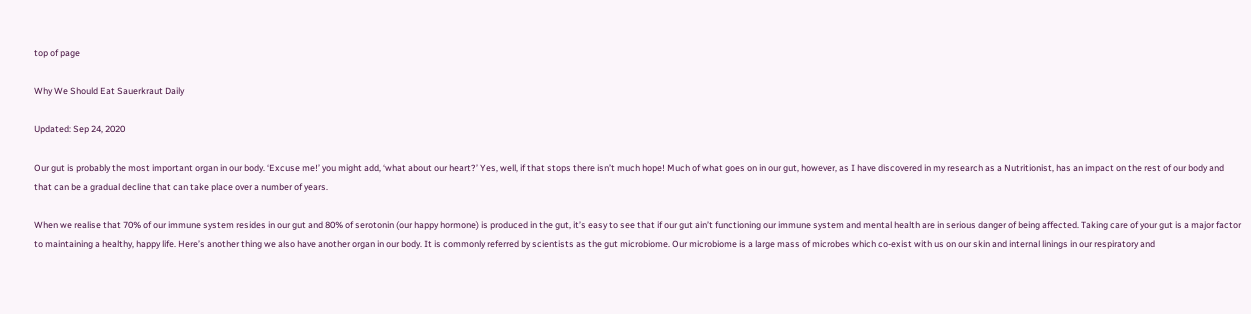top of page

Why We Should Eat Sauerkraut Daily

Updated: Sep 24, 2020

Our gut is probably the most important organ in our body. ‘Excuse me!’ you might add, ‘what about our heart?’ Yes, well, if that stops there isn’t much hope! Much of what goes on in our gut, however, as I have discovered in my research as a Nutritionist, has an impact on the rest of our body and that can be a gradual decline that can take place over a number of years.

When we realise that 70% of our immune system resides in our gut and 80% of serotonin (our happy hormone) is produced in the gut, it’s easy to see that if our gut ain’t functioning our immune system and mental health are in serious danger of being affected. Taking care of your gut is a major factor to maintaining a healthy, happy life. Here’s another thing we also have another organ in our body. It is commonly referred by scientists as the gut microbiome. Our microbiome is a large mass of microbes which co-exist with us on our skin and internal linings in our respiratory and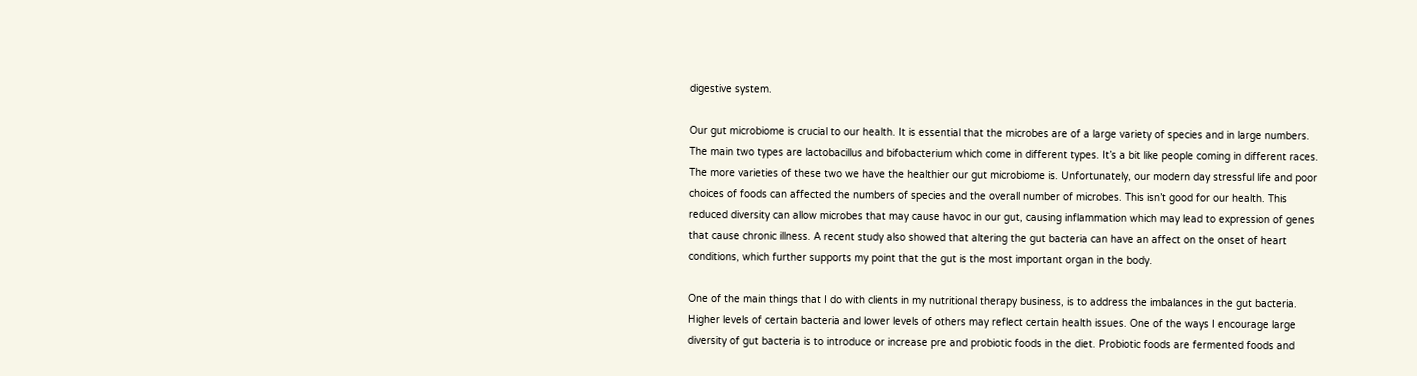digestive system.

Our gut microbiome is crucial to our health. It is essential that the microbes are of a large variety of species and in large numbers. The main two types are lactobacillus and bifobacterium which come in different types. It’s a bit like people coming in different races. The more varieties of these two we have the healthier our gut microbiome is. Unfortunately, our modern day stressful life and poor choices of foods can affected the numbers of species and the overall number of microbes. This isn’t good for our health. This reduced diversity can allow microbes that may cause havoc in our gut, causing inflammation which may lead to expression of genes that cause chronic illness. A recent study also showed that altering the gut bacteria can have an affect on the onset of heart conditions, which further supports my point that the gut is the most important organ in the body.

One of the main things that I do with clients in my nutritional therapy business, is to address the imbalances in the gut bacteria. Higher levels of certain bacteria and lower levels of others may reflect certain health issues. One of the ways I encourage large diversity of gut bacteria is to introduce or increase pre and probiotic foods in the diet. Probiotic foods are fermented foods and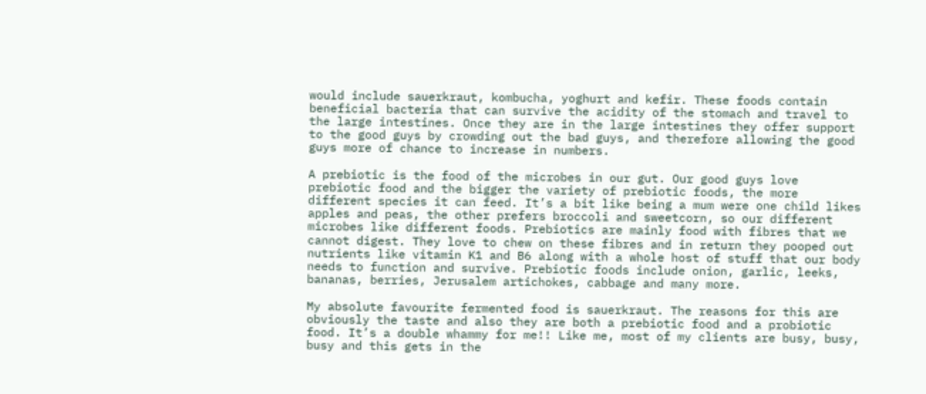would include sauerkraut, kombucha, yoghurt and kefir. These foods contain beneficial bacteria that can survive the acidity of the stomach and travel to the large intestines. Once they are in the large intestines they offer support to the good guys by crowding out the bad guys, and therefore allowing the good guys more of chance to increase in numbers.

A prebiotic is the food of the microbes in our gut. Our good guys love prebiotic food and the bigger the variety of prebiotic foods, the more different species it can feed. It’s a bit like being a mum were one child likes apples and peas, the other prefers broccoli and sweetcorn, so our different microbes like different foods. Prebiotics are mainly food with fibres that we cannot digest. They love to chew on these fibres and in return they pooped out nutrients like vitamin K1 and B6 along with a whole host of stuff that our body needs to function and survive. Prebiotic foods include onion, garlic, leeks, bananas, berries, Jerusalem artichokes, cabbage and many more.

My absolute favourite fermented food is sauerkraut. The reasons for this are obviously the taste and also they are both a prebiotic food and a probiotic food. It’s a double whammy for me!! Like me, most of my clients are busy, busy, busy and this gets in the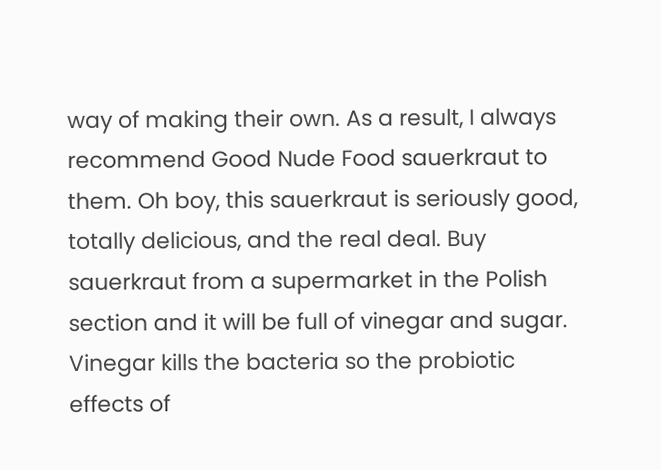way of making their own. As a result, I always recommend Good Nude Food sauerkraut to them. Oh boy, this sauerkraut is seriously good, totally delicious, and the real deal. Buy sauerkraut from a supermarket in the Polish section and it will be full of vinegar and sugar. Vinegar kills the bacteria so the probiotic effects of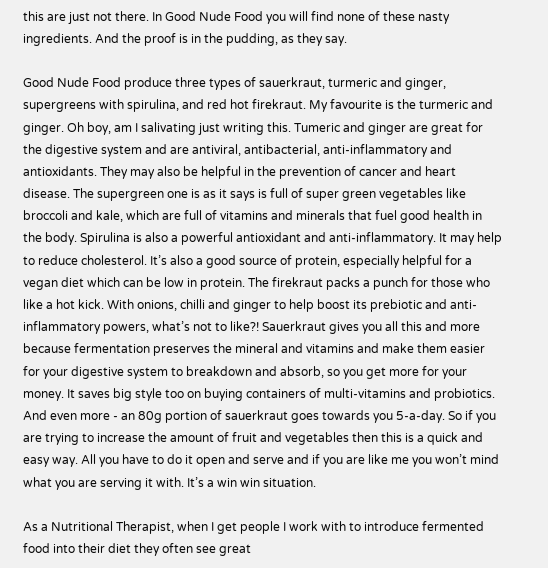this are just not there. In Good Nude Food you will find none of these nasty ingredients. And the proof is in the pudding, as they say.

Good Nude Food produce three types of sauerkraut, turmeric and ginger, supergreens with spirulina, and red hot firekraut. My favourite is the turmeric and ginger. Oh boy, am I salivating just writing this. Tumeric and ginger are great for the digestive system and are antiviral, antibacterial, anti-inflammatory and antioxidants. They may also be helpful in the prevention of cancer and heart disease. The supergreen one is as it says is full of super green vegetables like broccoli and kale, which are full of vitamins and minerals that fuel good health in the body. Spirulina is also a powerful antioxidant and anti-inflammatory. It may help to reduce cholesterol. It’s also a good source of protein, especially helpful for a vegan diet which can be low in protein. The firekraut packs a punch for those who like a hot kick. With onions, chilli and ginger to help boost its prebiotic and anti-inflammatory powers, what’s not to like?! Sauerkraut gives you all this and more because fermentation preserves the mineral and vitamins and make them easier for your digestive system to breakdown and absorb, so you get more for your money. It saves big style too on buying containers of multi-vitamins and probiotics. And even more - an 80g portion of sauerkraut goes towards you 5-a-day. So if you are trying to increase the amount of fruit and vegetables then this is a quick and easy way. All you have to do it open and serve and if you are like me you won’t mind what you are serving it with. It’s a win win situation.

As a Nutritional Therapist, when I get people I work with to introduce fermented food into their diet they often see great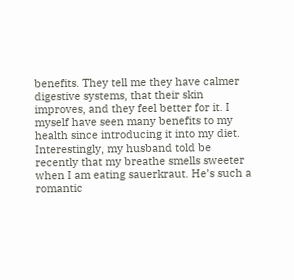benefits. They tell me they have calmer digestive systems, that their skin improves, and they feel better for it. I myself have seen many benefits to my health since introducing it into my diet. Interestingly, my husband told be recently that my breathe smells sweeter when I am eating sauerkraut. He’s such a romantic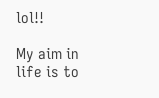lol!!

My aim in life is to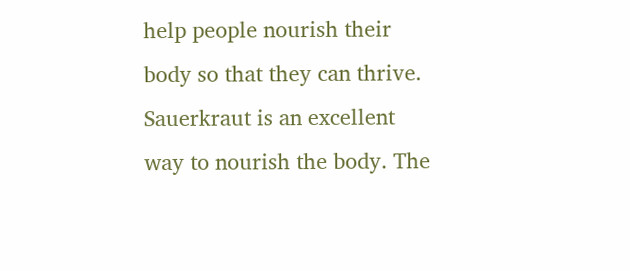help people nourish their body so that they can thrive. Sauerkraut is an excellent way to nourish the body. The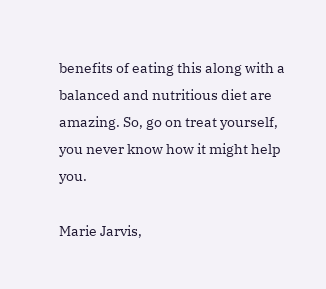benefits of eating this along with a balanced and nutritious diet are amazing. So, go on treat yourself, you never know how it might help you.

Marie Jarvis,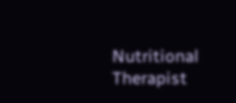Nutritional Therapist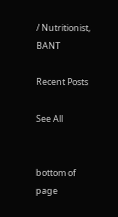/ Nutritionist, BANT

Recent Posts

See All


bottom of page